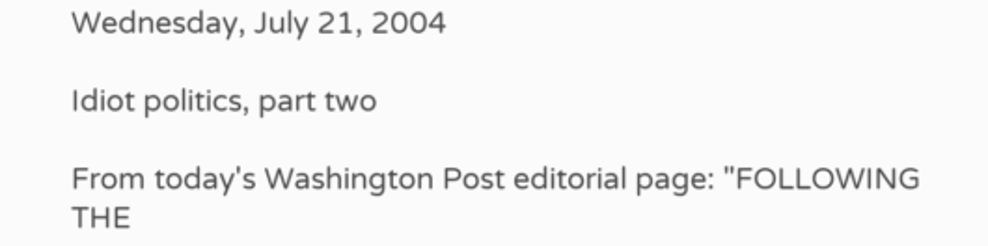Wednesday, July 21, 2004

Idiot politics, part two

From today's Washington Post editorial page: "FOLLOWING THE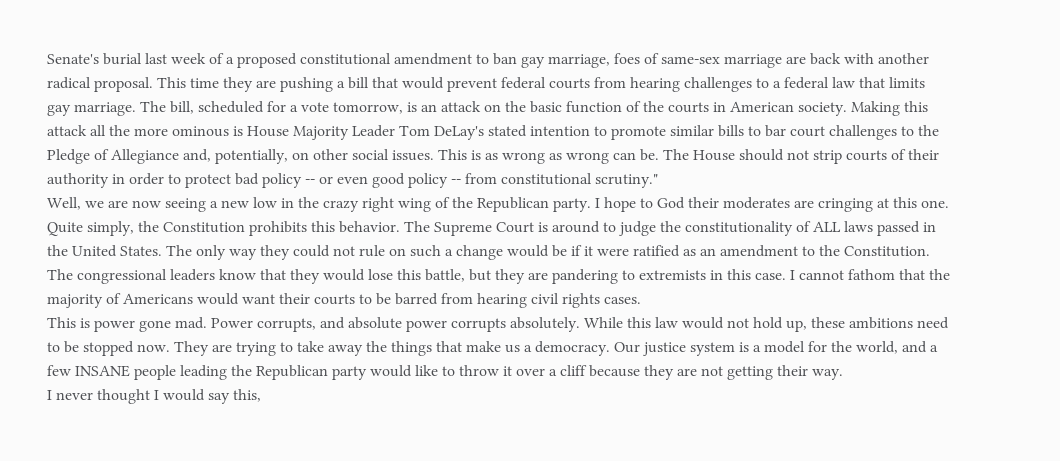Senate's burial last week of a proposed constitutional amendment to ban gay marriage, foes of same-sex marriage are back with another radical proposal. This time they are pushing a bill that would prevent federal courts from hearing challenges to a federal law that limits gay marriage. The bill, scheduled for a vote tomorrow, is an attack on the basic function of the courts in American society. Making this attack all the more ominous is House Majority Leader Tom DeLay's stated intention to promote similar bills to bar court challenges to the Pledge of Allegiance and, potentially, on other social issues. This is as wrong as wrong can be. The House should not strip courts of their authority in order to protect bad policy -- or even good policy -- from constitutional scrutiny."
Well, we are now seeing a new low in the crazy right wing of the Republican party. I hope to God their moderates are cringing at this one. Quite simply, the Constitution prohibits this behavior. The Supreme Court is around to judge the constitutionality of ALL laws passed in the United States. The only way they could not rule on such a change would be if it were ratified as an amendment to the Constitution. The congressional leaders know that they would lose this battle, but they are pandering to extremists in this case. I cannot fathom that the majority of Americans would want their courts to be barred from hearing civil rights cases.
This is power gone mad. Power corrupts, and absolute power corrupts absolutely. While this law would not hold up, these ambitions need to be stopped now. They are trying to take away the things that make us a democracy. Our justice system is a model for the world, and a few INSANE people leading the Republican party would like to throw it over a cliff because they are not getting their way.
I never thought I would say this,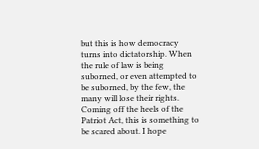but this is how democracy turns into dictatorship. When the rule of law is being suborned, or even attempted to be suborned, by the few, the many will lose their rights. Coming off the heels of the Patriot Act, this is something to be scared about. I hope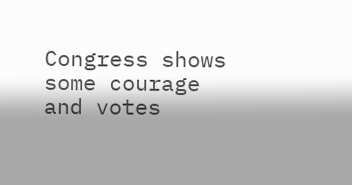Congress shows some courage and votes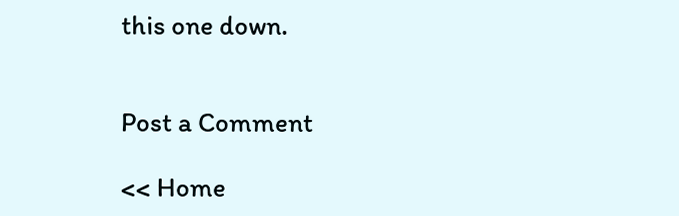this one down.


Post a Comment

<< Home